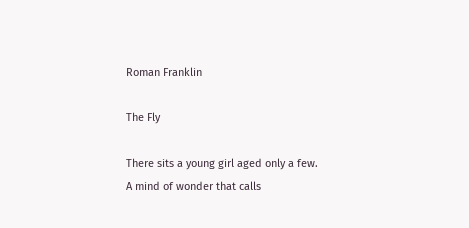Roman Franklin

The Fly

There sits a young girl aged only a few.
A mind of wonder that calls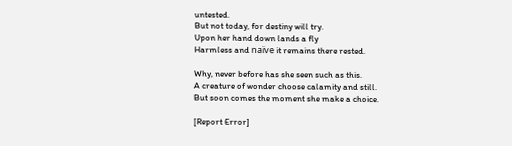untested.
But not today, for destiny will try.
Upon her hand down lands a fly
Harmless and naïve it remains there rested.

Why, never before has she seen such as this.
A creature of wonder choose calamity and still.
But soon comes the moment she make a choice.

[Report Error]